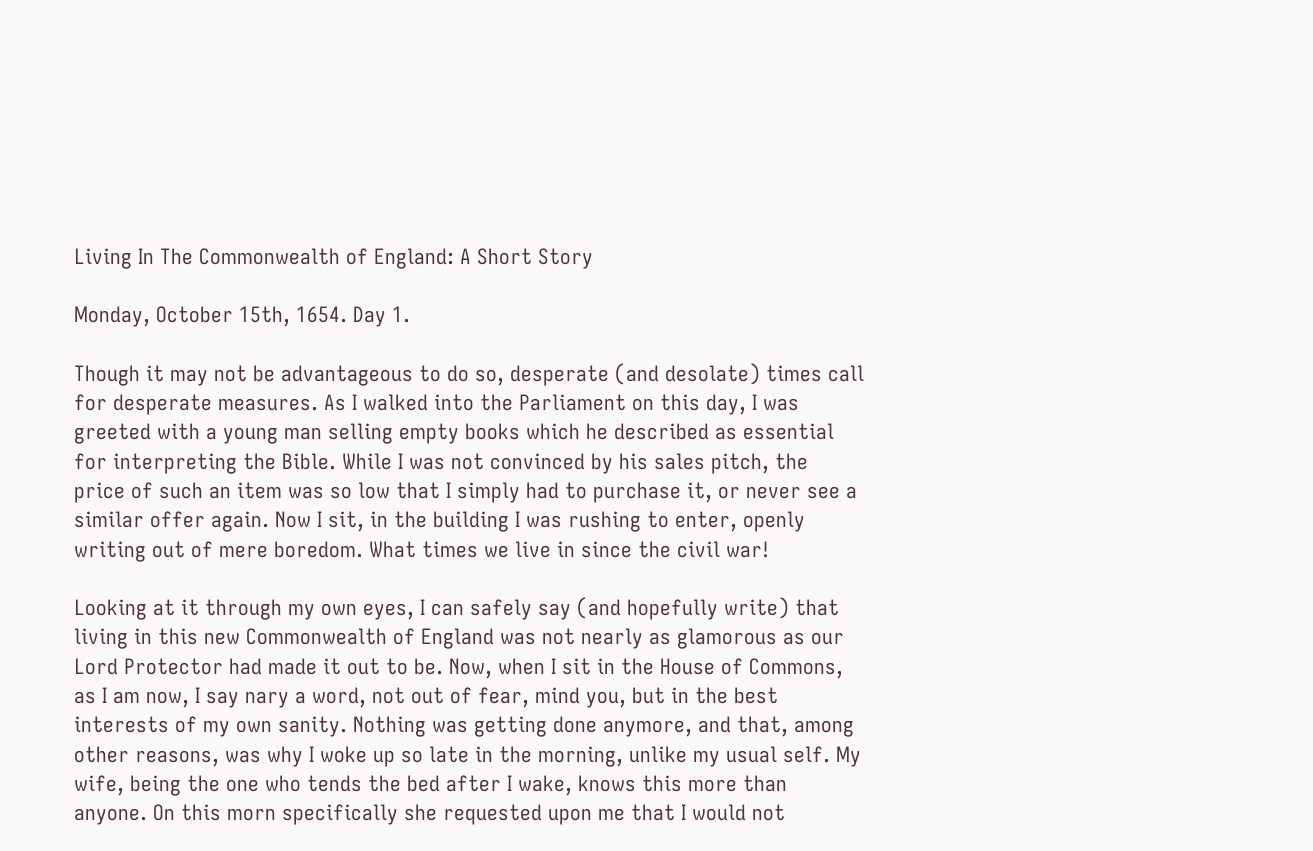Living In The Commonwealth of England: A Short Story

Monday, October 15th, 1654. Day 1.

Though it may not be advantageous to do so, desperate (and desolate) times call for desperate measures. As I walked into the Parliament on this day, I was greeted with a young man selling empty books which he described as essential for interpreting the Bible. While I was not convinced by his sales pitch, the price of such an item was so low that I simply had to purchase it, or never see a similar offer again. Now I sit, in the building I was rushing to enter, openly writing out of mere boredom. What times we live in since the civil war!

Looking at it through my own eyes, I can safely say (and hopefully write) that living in this new Commonwealth of England was not nearly as glamorous as our Lord Protector had made it out to be. Now, when I sit in the House of Commons, as I am now, I say nary a word, not out of fear, mind you, but in the best interests of my own sanity. Nothing was getting done anymore, and that, among other reasons, was why I woke up so late in the morning, unlike my usual self. My wife, being the one who tends the bed after I wake, knows this more than anyone. On this morn specifically she requested upon me that I would not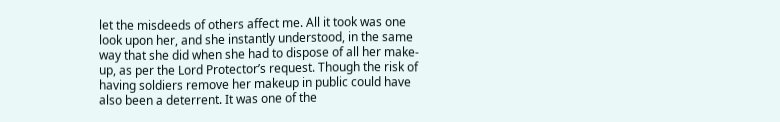let the misdeeds of others affect me. All it took was one look upon her, and she instantly understood, in the same way that she did when she had to dispose of all her make-up, as per the Lord Protector’s request. Though the risk of having soldiers remove her makeup in public could have also been a deterrent. It was one of the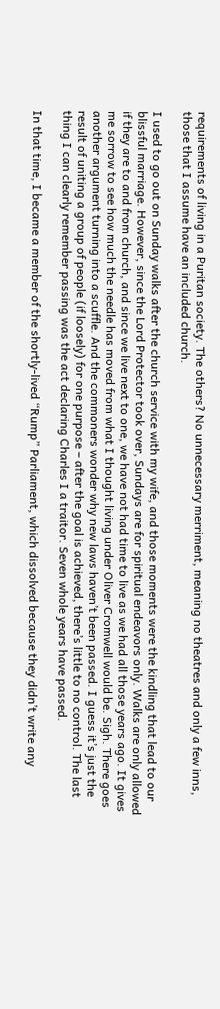requirements of living in a Puritan society. The others? No unnecessary merriment, meaning no theatres and only a few inns, those that I assume have an included church.

I used to go out on Sunday walks after the church service with my wife, and those moments were the kindling that lead to our blissful marriage. However, since the Lord Protector took over, Sundays are for spiritual endeavors only. Walks are only allowed if they are to and from church, and since we live next to one, we have not had time to live as we had all those years ago. It gives me sorrow to see how much the needle has moved from what I thought living under Oliver Cromwell would be. Sigh. There goes another argument turning into a scuffle. And the commoners wonder why new laws haven’t been passed. I guess it’s just the result of uniting a group of people (if loosely) for one purpose – after the goal is achieved, there’s little to no control. The last thing I can clearly remember passing was the act declaring Charles I a traitor. Seven whole years have passed.

In that time, I became a member of the shortly-lived “Rump” Parliament, which dissolved because they didn’t write any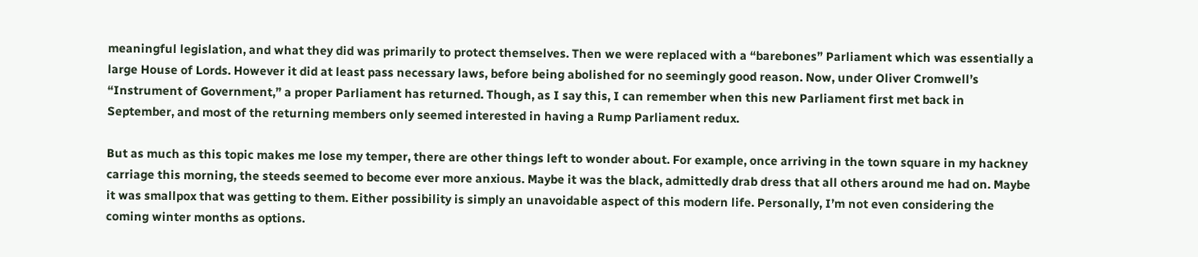meaningful legislation, and what they did was primarily to protect themselves. Then we were replaced with a “barebones” Parliament which was essentially a large House of Lords. However it did at least pass necessary laws, before being abolished for no seemingly good reason. Now, under Oliver Cromwell’s “Instrument of Government,” a proper Parliament has returned. Though, as I say this, I can remember when this new Parliament first met back in September, and most of the returning members only seemed interested in having a Rump Parliament redux.

But as much as this topic makes me lose my temper, there are other things left to wonder about. For example, once arriving in the town square in my hackney carriage this morning, the steeds seemed to become ever more anxious. Maybe it was the black, admittedly drab dress that all others around me had on. Maybe it was smallpox that was getting to them. Either possibility is simply an unavoidable aspect of this modern life. Personally, I’m not even considering the coming winter months as options.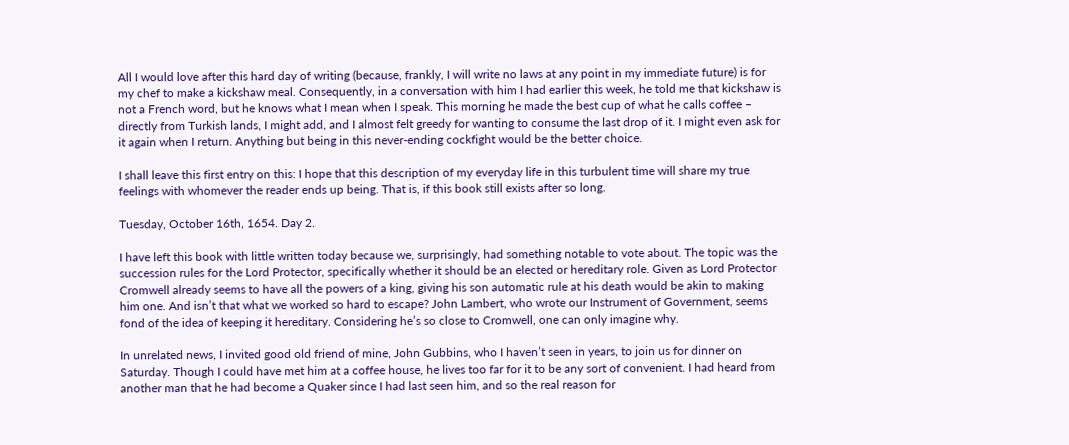All I would love after this hard day of writing (because, frankly, I will write no laws at any point in my immediate future) is for my chef to make a kickshaw meal. Consequently, in a conversation with him I had earlier this week, he told me that kickshaw is not a French word, but he knows what I mean when I speak. This morning he made the best cup of what he calls coffee – directly from Turkish lands, I might add, and I almost felt greedy for wanting to consume the last drop of it. I might even ask for it again when I return. Anything but being in this never-ending cockfight would be the better choice.

I shall leave this first entry on this: I hope that this description of my everyday life in this turbulent time will share my true feelings with whomever the reader ends up being. That is, if this book still exists after so long.

Tuesday, October 16th, 1654. Day 2.

I have left this book with little written today because we, surprisingly, had something notable to vote about. The topic was the succession rules for the Lord Protector, specifically whether it should be an elected or hereditary role. Given as Lord Protector Cromwell already seems to have all the powers of a king, giving his son automatic rule at his death would be akin to making him one. And isn’t that what we worked so hard to escape? John Lambert, who wrote our Instrument of Government, seems fond of the idea of keeping it hereditary. Considering he’s so close to Cromwell, one can only imagine why.

In unrelated news, I invited good old friend of mine, John Gubbins, who I haven’t seen in years, to join us for dinner on Saturday. Though I could have met him at a coffee house, he lives too far for it to be any sort of convenient. I had heard from another man that he had become a Quaker since I had last seen him, and so the real reason for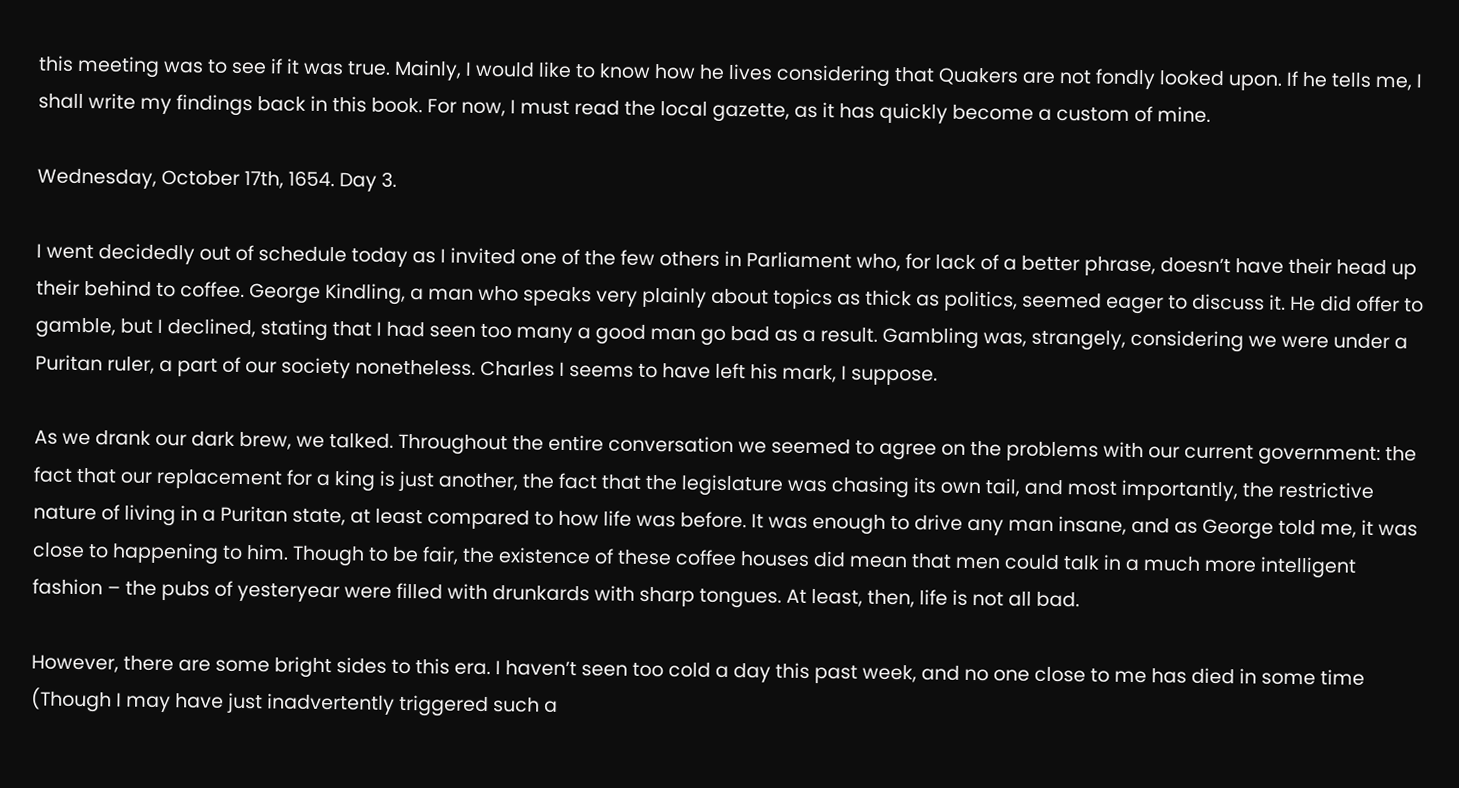this meeting was to see if it was true. Mainly, I would like to know how he lives considering that Quakers are not fondly looked upon. If he tells me, I shall write my findings back in this book. For now, I must read the local gazette, as it has quickly become a custom of mine.

Wednesday, October 17th, 1654. Day 3.

I went decidedly out of schedule today as I invited one of the few others in Parliament who, for lack of a better phrase, doesn’t have their head up their behind to coffee. George Kindling, a man who speaks very plainly about topics as thick as politics, seemed eager to discuss it. He did offer to gamble, but I declined, stating that I had seen too many a good man go bad as a result. Gambling was, strangely, considering we were under a Puritan ruler, a part of our society nonetheless. Charles I seems to have left his mark, I suppose.

As we drank our dark brew, we talked. Throughout the entire conversation we seemed to agree on the problems with our current government: the fact that our replacement for a king is just another, the fact that the legislature was chasing its own tail, and most importantly, the restrictive nature of living in a Puritan state, at least compared to how life was before. It was enough to drive any man insane, and as George told me, it was close to happening to him. Though to be fair, the existence of these coffee houses did mean that men could talk in a much more intelligent fashion – the pubs of yesteryear were filled with drunkards with sharp tongues. At least, then, life is not all bad.

However, there are some bright sides to this era. I haven’t seen too cold a day this past week, and no one close to me has died in some time (Though I may have just inadvertently triggered such a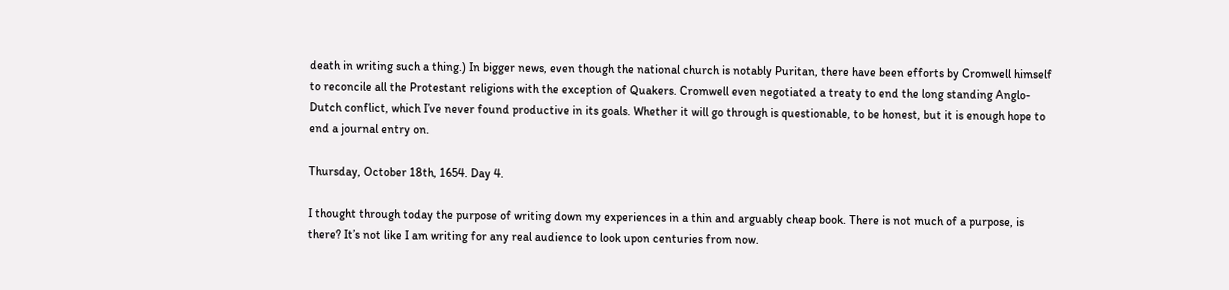death in writing such a thing.) In bigger news, even though the national church is notably Puritan, there have been efforts by Cromwell himself to reconcile all the Protestant religions with the exception of Quakers. Cromwell even negotiated a treaty to end the long standing Anglo-Dutch conflict, which I’ve never found productive in its goals. Whether it will go through is questionable, to be honest, but it is enough hope to end a journal entry on.

Thursday, October 18th, 1654. Day 4.

I thought through today the purpose of writing down my experiences in a thin and arguably cheap book. There is not much of a purpose, is there? It’s not like I am writing for any real audience to look upon centuries from now.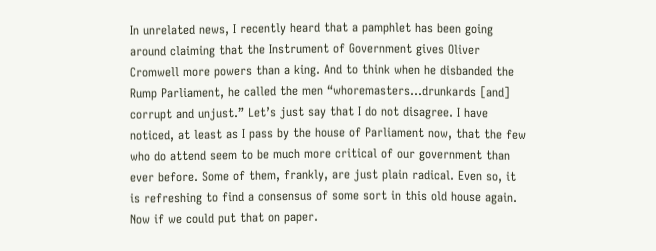In unrelated news, I recently heard that a pamphlet has been going around claiming that the Instrument of Government gives Oliver Cromwell more powers than a king. And to think when he disbanded the Rump Parliament, he called the men “whoremasters…drunkards [and] corrupt and unjust.” Let’s just say that I do not disagree. I have noticed, at least as I pass by the house of Parliament now, that the few who do attend seem to be much more critical of our government than ever before. Some of them, frankly, are just plain radical. Even so, it is refreshing to find a consensus of some sort in this old house again. Now if we could put that on paper.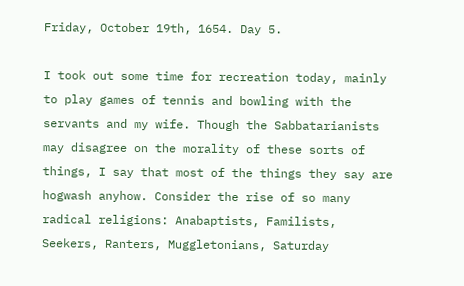Friday, October 19th, 1654. Day 5.

I took out some time for recreation today, mainly to play games of tennis and bowling with the servants and my wife. Though the Sabbatarianists may disagree on the morality of these sorts of things, I say that most of the things they say are hogwash anyhow. Consider the rise of so many radical religions: Anabaptists, Familists, Seekers, Ranters, Muggletonians, Saturday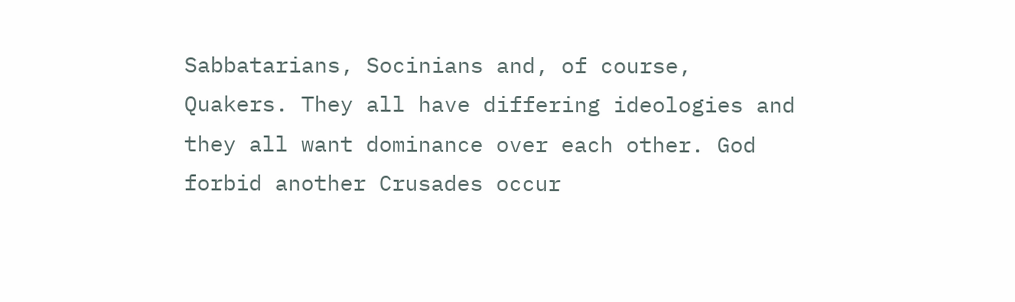Sabbatarians, Socinians and, of course, Quakers. They all have differing ideologies and they all want dominance over each other. God forbid another Crusades occur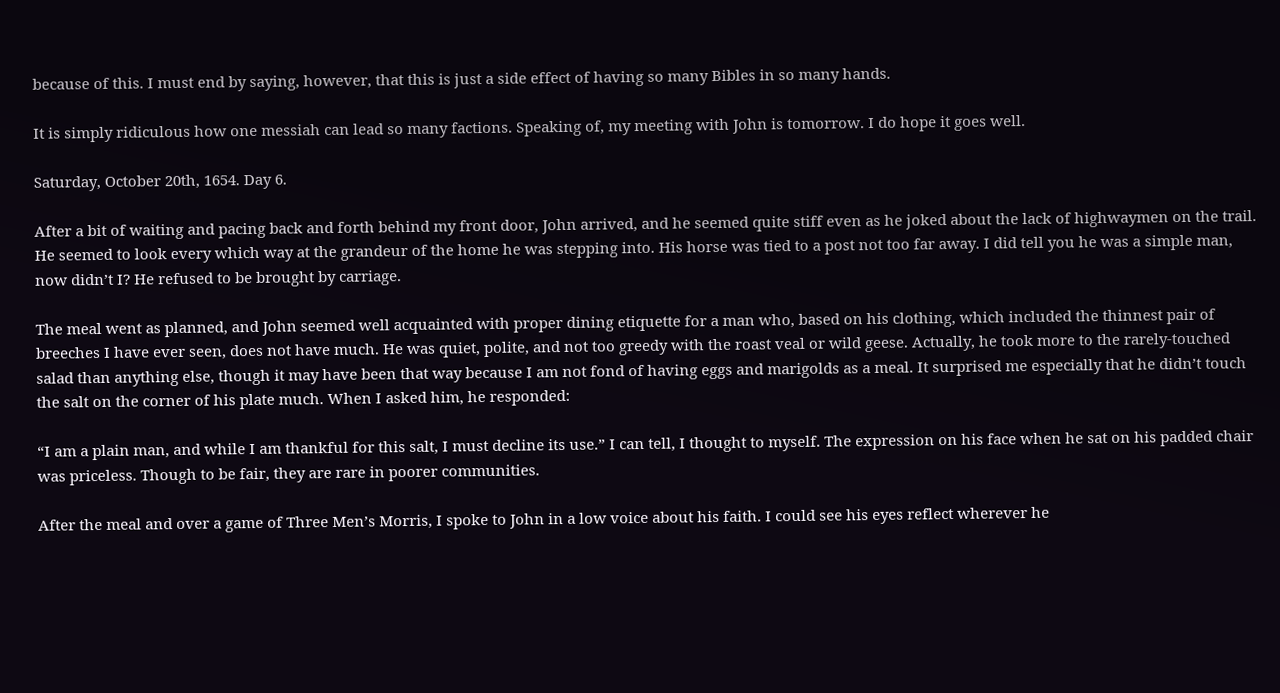because of this. I must end by saying, however, that this is just a side effect of having so many Bibles in so many hands.

It is simply ridiculous how one messiah can lead so many factions. Speaking of, my meeting with John is tomorrow. I do hope it goes well.

Saturday, October 20th, 1654. Day 6.

After a bit of waiting and pacing back and forth behind my front door, John arrived, and he seemed quite stiff even as he joked about the lack of highwaymen on the trail. He seemed to look every which way at the grandeur of the home he was stepping into. His horse was tied to a post not too far away. I did tell you he was a simple man, now didn’t I? He refused to be brought by carriage.

The meal went as planned, and John seemed well acquainted with proper dining etiquette for a man who, based on his clothing, which included the thinnest pair of breeches I have ever seen, does not have much. He was quiet, polite, and not too greedy with the roast veal or wild geese. Actually, he took more to the rarely-touched salad than anything else, though it may have been that way because I am not fond of having eggs and marigolds as a meal. It surprised me especially that he didn’t touch the salt on the corner of his plate much. When I asked him, he responded:

“I am a plain man, and while I am thankful for this salt, I must decline its use.” I can tell, I thought to myself. The expression on his face when he sat on his padded chair was priceless. Though to be fair, they are rare in poorer communities.

After the meal and over a game of Three Men’s Morris, I spoke to John in a low voice about his faith. I could see his eyes reflect wherever he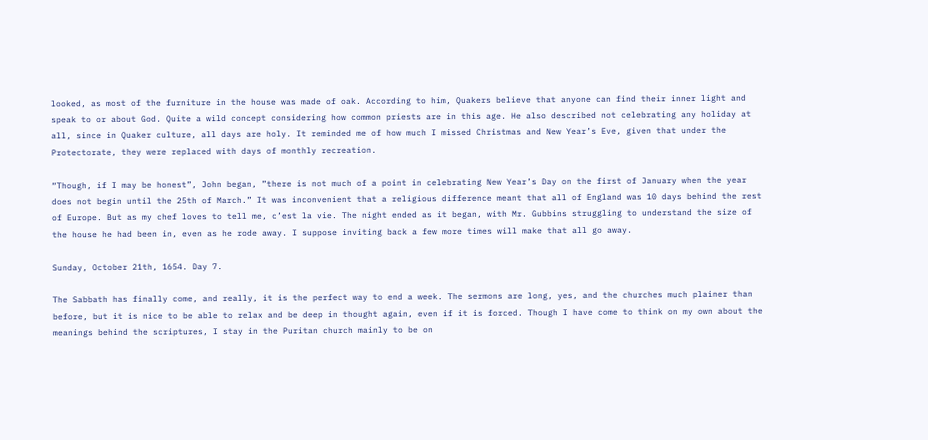looked, as most of the furniture in the house was made of oak. According to him, Quakers believe that anyone can find their inner light and speak to or about God. Quite a wild concept considering how common priests are in this age. He also described not celebrating any holiday at all, since in Quaker culture, all days are holy. It reminded me of how much I missed Christmas and New Year’s Eve, given that under the Protectorate, they were replaced with days of monthly recreation.

“Though, if I may be honest”, John began, ”there is not much of a point in celebrating New Year’s Day on the first of January when the year does not begin until the 25th of March.” It was inconvenient that a religious difference meant that all of England was 10 days behind the rest of Europe. But as my chef loves to tell me, c’est la vie. The night ended as it began, with Mr. Gubbins struggling to understand the size of the house he had been in, even as he rode away. I suppose inviting back a few more times will make that all go away.

Sunday, October 21th, 1654. Day 7.

The Sabbath has finally come, and really, it is the perfect way to end a week. The sermons are long, yes, and the churches much plainer than before, but it is nice to be able to relax and be deep in thought again, even if it is forced. Though I have come to think on my own about the meanings behind the scriptures, I stay in the Puritan church mainly to be on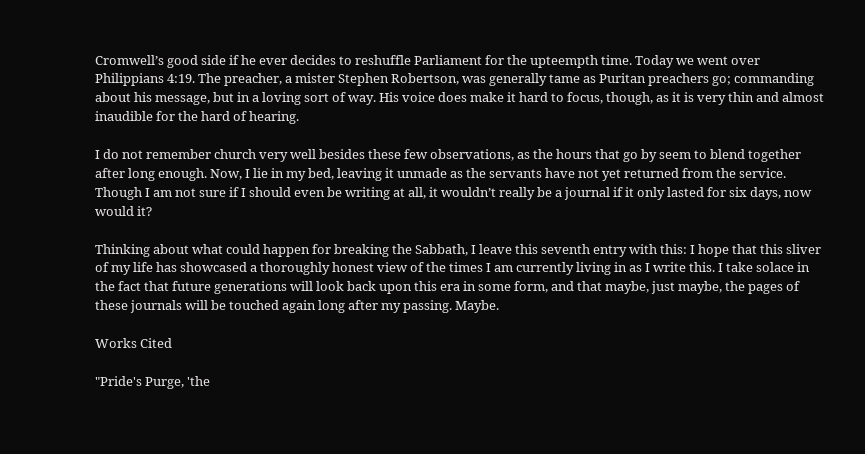Cromwell’s good side if he ever decides to reshuffle Parliament for the upteempth time. Today we went over Philippians 4:19. The preacher, a mister Stephen Robertson, was generally tame as Puritan preachers go; commanding about his message, but in a loving sort of way. His voice does make it hard to focus, though, as it is very thin and almost inaudible for the hard of hearing.

I do not remember church very well besides these few observations, as the hours that go by seem to blend together after long enough. Now, I lie in my bed, leaving it unmade as the servants have not yet returned from the service. Though I am not sure if I should even be writing at all, it wouldn’t really be a journal if it only lasted for six days, now would it?

Thinking about what could happen for breaking the Sabbath, I leave this seventh entry with this: I hope that this sliver of my life has showcased a thoroughly honest view of the times I am currently living in as I write this. I take solace in the fact that future generations will look back upon this era in some form, and that maybe, just maybe, the pages of these journals will be touched again long after my passing. Maybe.

Works Cited

"Pride's Purge, 'the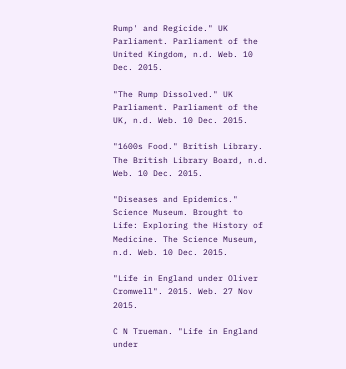Rump' and Regicide." UK Parliament. Parliament of the United Kingdom, n.d. Web. 10 Dec. 2015.

"The Rump Dissolved." UK Parliament. Parliament of the UK, n.d. Web. 10 Dec. 2015.

"1600s Food." British Library. The British Library Board, n.d. Web. 10 Dec. 2015.

"Diseases and Epidemics." Science Museum. Brought to Life: Exploring the History of Medicine. The Science Museum, n.d. Web. 10 Dec. 2015.

"Life in England under Oliver Cromwell". 2015. Web. 27 Nov 2015.

C N Trueman. "Life in England under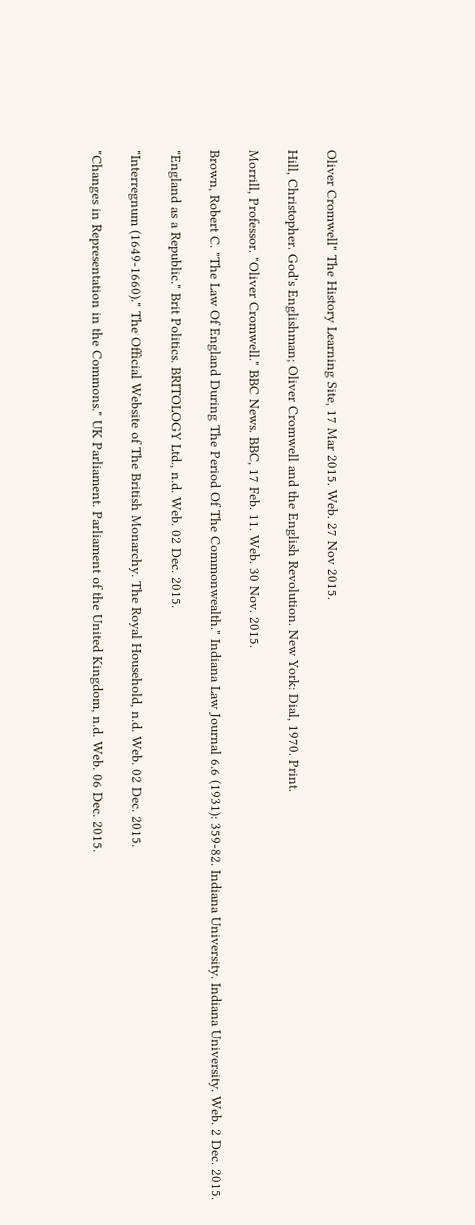Oliver Cromwell" The History Learning Site, 17 Mar 2015. Web. 27 Nov 2015.

Hill, Christopher. God's Englishman; Oliver Cromwell and the English Revolution. New York: Dial, 1970. Print.

Morrill, Professor. "Oliver Cromwell." BBC News. BBC, 17 Feb. 11. Web. 30 Nov. 2015.

Brown, Robert C. "The Law Of England During The Period Of The Commonwealth." Indiana Law Journal 6.6 (1931): 359-82. Indiana University. Indiana University. Web. 2 Dec. 2015.

"England as a Republic." Brit Politics. BRITOLOGY Ltd., n.d. Web. 02 Dec. 2015.

"Interregnum (1649-1660)." The Official Website of The British Monarchy. The Royal Household, n.d. Web. 02 Dec. 2015.

"Changes in Representation in the Commons." UK Parliament. Parliament of the United Kingdom, n.d. Web. 06 Dec. 2015.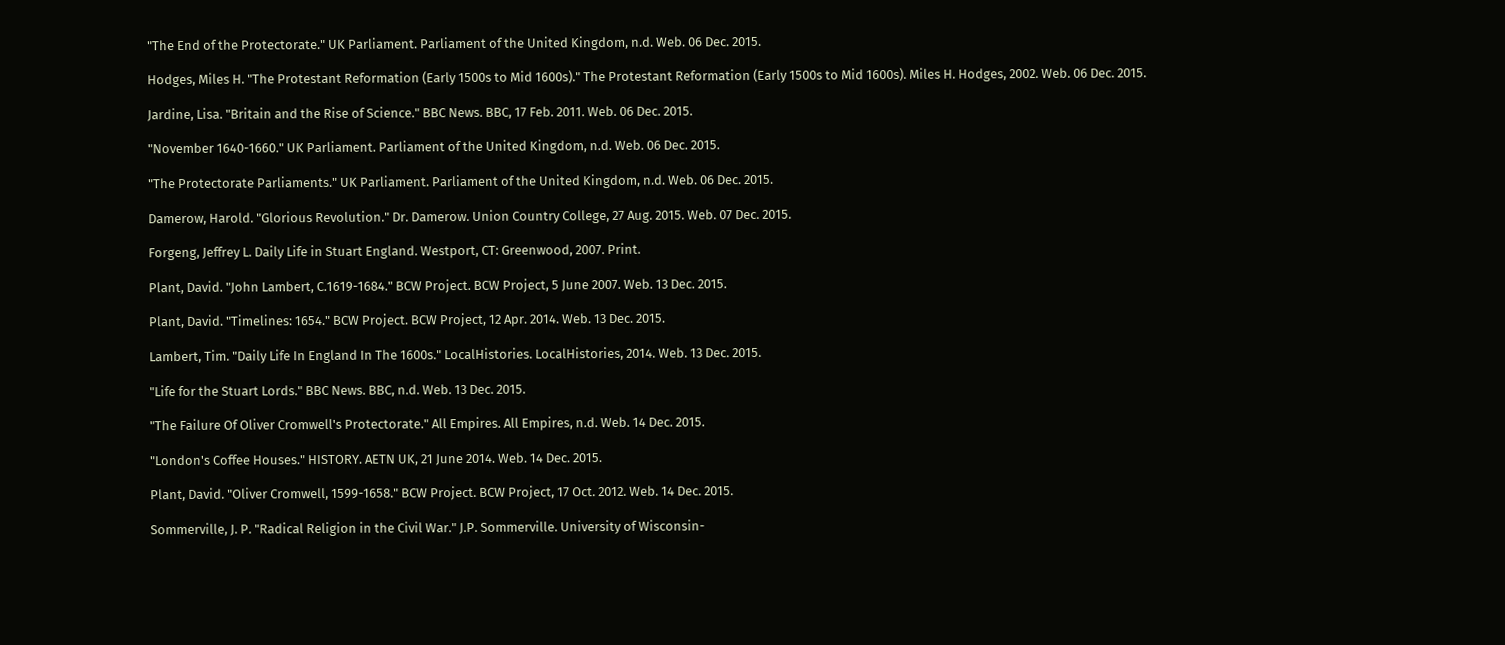"The End of the Protectorate." UK Parliament. Parliament of the United Kingdom, n.d. Web. 06 Dec. 2015.

Hodges, Miles H. "The Protestant Reformation (Early 1500s to Mid 1600s)." The Protestant Reformation (Early 1500s to Mid 1600s). Miles H. Hodges, 2002. Web. 06 Dec. 2015.

Jardine, Lisa. "Britain and the Rise of Science." BBC News. BBC, 17 Feb. 2011. Web. 06 Dec. 2015.

"November 1640-1660." UK Parliament. Parliament of the United Kingdom, n.d. Web. 06 Dec. 2015.

"The Protectorate Parliaments." UK Parliament. Parliament of the United Kingdom, n.d. Web. 06 Dec. 2015.

Damerow, Harold. "Glorious Revolution." Dr. Damerow. Union Country College, 27 Aug. 2015. Web. 07 Dec. 2015.

Forgeng, Jeffrey L. Daily Life in Stuart England. Westport, CT: Greenwood, 2007. Print.

Plant, David. "John Lambert, C.1619-1684." BCW Project. BCW Project, 5 June 2007. Web. 13 Dec. 2015.

Plant, David. "Timelines: 1654." BCW Project. BCW Project, 12 Apr. 2014. Web. 13 Dec. 2015.

Lambert, Tim. "Daily Life In England In The 1600s." LocalHistories. LocalHistories, 2014. Web. 13 Dec. 2015.

"Life for the Stuart Lords." BBC News. BBC, n.d. Web. 13 Dec. 2015.

"The Failure Of Oliver Cromwell's Protectorate." All Empires. All Empires, n.d. Web. 14 Dec. 2015.

"London's Coffee Houses." HISTORY. AETN UK, 21 June 2014. Web. 14 Dec. 2015.

Plant, David. "Oliver Cromwell, 1599-1658." BCW Project. BCW Project, 17 Oct. 2012. Web. 14 Dec. 2015.

Sommerville, J. P. "Radical Religion in the Civil War." J.P. Sommerville. University of Wisconsin-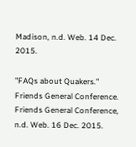Madison, n.d. Web. 14 Dec. 2015.

"FAQs about Quakers." Friends General Conference. Friends General Conference, n.d. Web. 16 Dec. 2015.